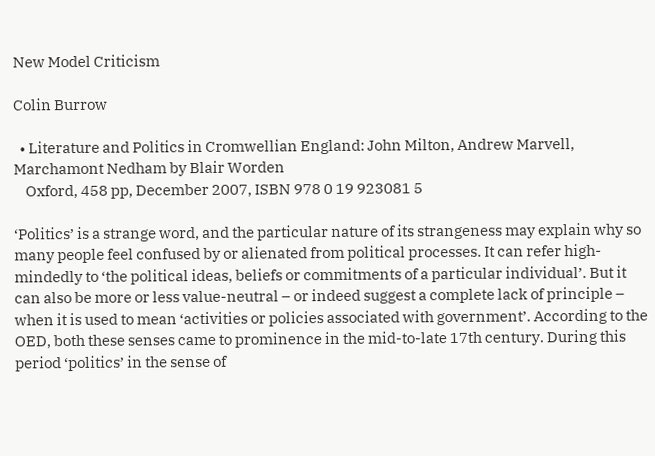New Model Criticism

Colin Burrow

  • Literature and Politics in Cromwellian England: John Milton, Andrew Marvell, Marchamont Nedham by Blair Worden
    Oxford, 458 pp, December 2007, ISBN 978 0 19 923081 5

‘Politics’ is a strange word, and the particular nature of its strangeness may explain why so many people feel confused by or alienated from political processes. It can refer high-mindedly to ‘the political ideas, beliefs or commitments of a particular individual’. But it can also be more or less value-neutral – or indeed suggest a complete lack of principle – when it is used to mean ‘activities or policies associated with government’. According to the OED, both these senses came to prominence in the mid-to-late 17th century. During this period ‘politics’ in the sense of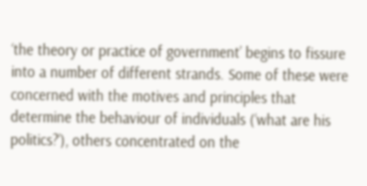‘the theory or practice of government’ begins to fissure into a number of different strands. Some of these were concerned with the motives and principles that determine the behaviour of individuals (‘what are his politics?’), others concentrated on the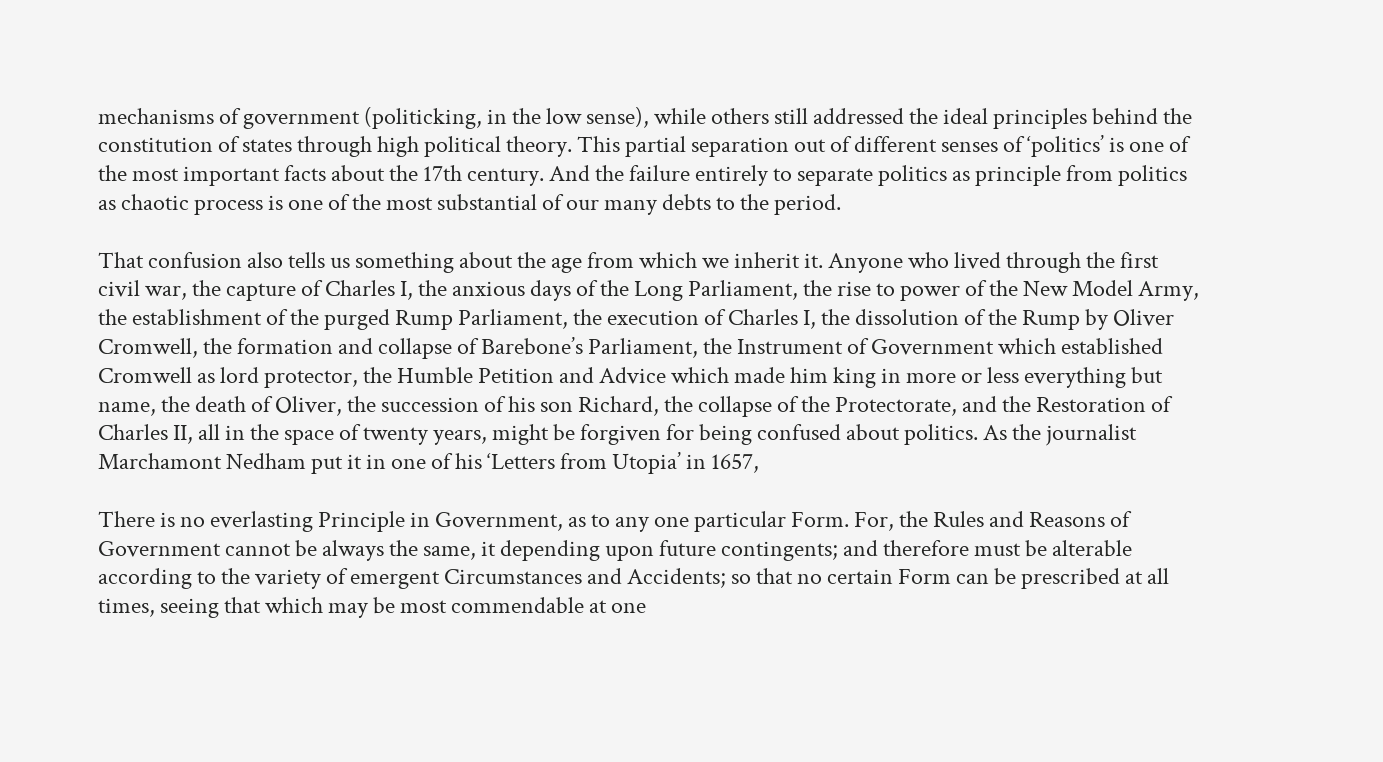mechanisms of government (politicking, in the low sense), while others still addressed the ideal principles behind the constitution of states through high political theory. This partial separation out of different senses of ‘politics’ is one of the most important facts about the 17th century. And the failure entirely to separate politics as principle from politics as chaotic process is one of the most substantial of our many debts to the period.

That confusion also tells us something about the age from which we inherit it. Anyone who lived through the first civil war, the capture of Charles I, the anxious days of the Long Parliament, the rise to power of the New Model Army, the establishment of the purged Rump Parliament, the execution of Charles I, the dissolution of the Rump by Oliver Cromwell, the formation and collapse of Barebone’s Parliament, the Instrument of Government which established Cromwell as lord protector, the Humble Petition and Advice which made him king in more or less everything but name, the death of Oliver, the succession of his son Richard, the collapse of the Protectorate, and the Restoration of Charles II, all in the space of twenty years, might be forgiven for being confused about politics. As the journalist Marchamont Nedham put it in one of his ‘Letters from Utopia’ in 1657,

There is no everlasting Principle in Government, as to any one particular Form. For, the Rules and Reasons of Government cannot be always the same, it depending upon future contingents; and therefore must be alterable according to the variety of emergent Circumstances and Accidents; so that no certain Form can be prescribed at all times, seeing that which may be most commendable at one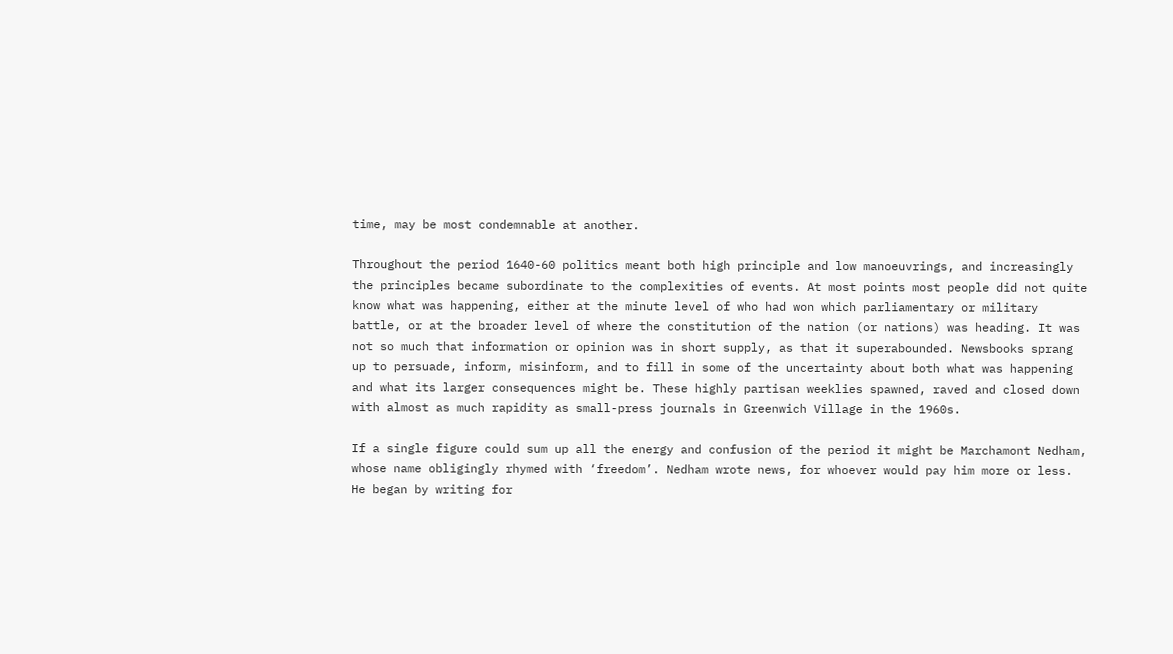time, may be most condemnable at another.

Throughout the period 1640-60 politics meant both high principle and low manoeuvrings, and increasingly the principles became subordinate to the complexities of events. At most points most people did not quite know what was happening, either at the minute level of who had won which parliamentary or military battle, or at the broader level of where the constitution of the nation (or nations) was heading. It was not so much that information or opinion was in short supply, as that it superabounded. Newsbooks sprang up to persuade, inform, misinform, and to fill in some of the uncertainty about both what was happening and what its larger consequences might be. These highly partisan weeklies spawned, raved and closed down with almost as much rapidity as small-press journals in Greenwich Village in the 1960s.

If a single figure could sum up all the energy and confusion of the period it might be Marchamont Nedham, whose name obligingly rhymed with ‘freedom’. Nedham wrote news, for whoever would pay him more or less. He began by writing for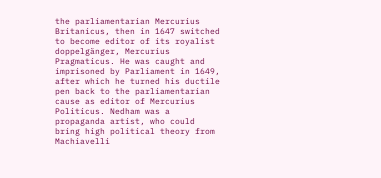the parliamentarian Mercurius Britanicus, then in 1647 switched to become editor of its royalist doppelgänger, Mercurius Pragmaticus. He was caught and imprisoned by Parliament in 1649, after which he turned his ductile pen back to the parliamentarian cause as editor of Mercurius Politicus. Nedham was a propaganda artist, who could bring high political theory from Machiavelli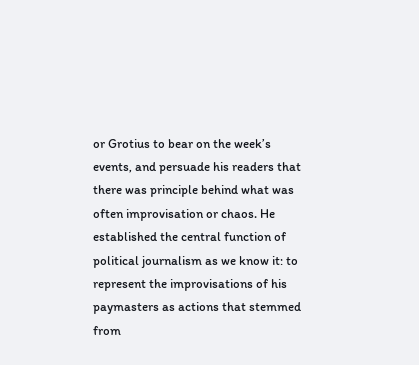or Grotius to bear on the week’s events, and persuade his readers that there was principle behind what was often improvisation or chaos. He established the central function of political journalism as we know it: to represent the improvisations of his paymasters as actions that stemmed from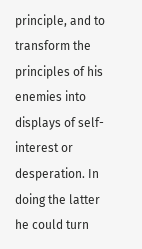principle, and to transform the principles of his enemies into displays of self-interest or desperation. In doing the latter he could turn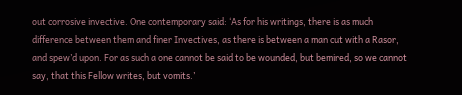out corrosive invective. One contemporary said: ‘As for his writings, there is as much difference between them and finer Invectives, as there is between a man cut with a Rasor, and spew’d upon. For as such a one cannot be said to be wounded, but bemired, so we cannot say, that this Fellow writes, but vomits.’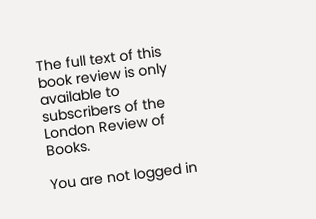The full text of this book review is only available to subscribers of the London Review of Books.

You are not logged in